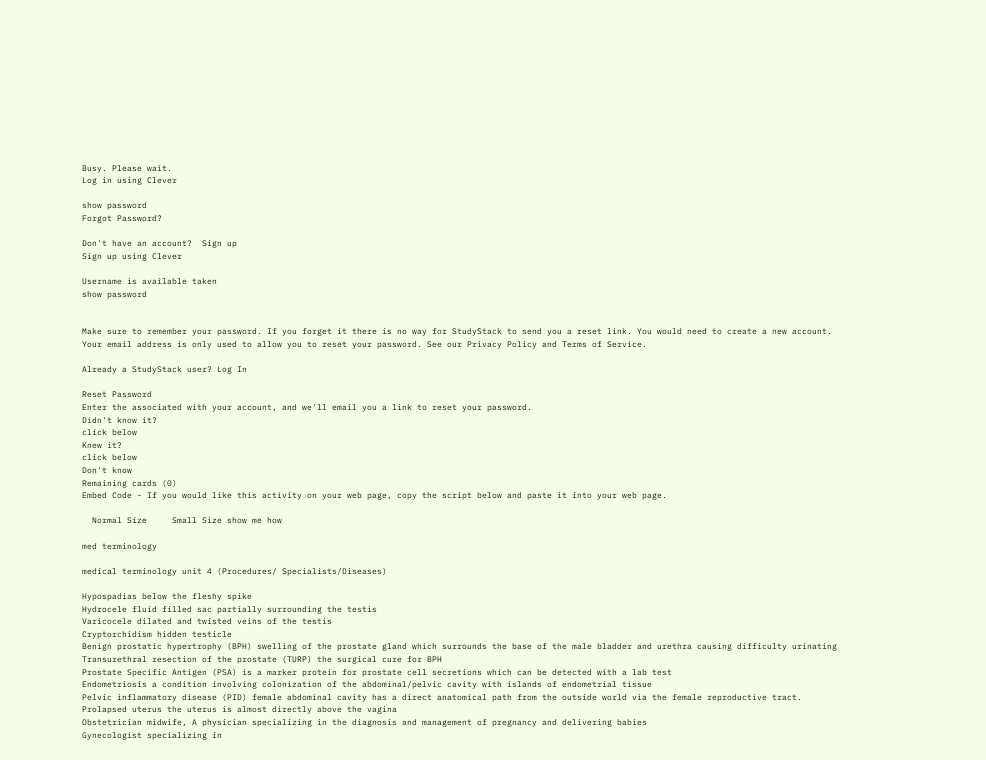Busy. Please wait.
Log in using Clever

show password
Forgot Password?

Don't have an account?  Sign up
Sign up using Clever

Username is available taken
show password


Make sure to remember your password. If you forget it there is no way for StudyStack to send you a reset link. You would need to create a new account.
Your email address is only used to allow you to reset your password. See our Privacy Policy and Terms of Service.

Already a StudyStack user? Log In

Reset Password
Enter the associated with your account, and we'll email you a link to reset your password.
Didn't know it?
click below
Knew it?
click below
Don't know
Remaining cards (0)
Embed Code - If you would like this activity on your web page, copy the script below and paste it into your web page.

  Normal Size     Small Size show me how

med terminology

medical terminology unit 4 (Procedures/ Specialists/Diseases)

Hypospadias below the fleshy spike
Hydrocele fluid filled sac partially surrounding the testis
Varicocele dilated and twisted veins of the testis
Cryptorchidism hidden testicle
Benign prostatic hypertrophy (BPH) swelling of the prostate gland which surrounds the base of the male bladder and urethra causing difficulty urinating
Transurethral resection of the prostate (TURP) the surgical cure for BPH
Prostate Specific Antigen (PSA) is a marker protein for prostate cell secretions which can be detected with a lab test
Endometriosis a condition involving colonization of the abdominal/pelvic cavity with islands of endometrial tissue
Pelvic inflammatory disease (PID) female abdominal cavity has a direct anatomical path from the outside world via the female reproductive tract.
Prolapsed uterus the uterus is almost directly above the vagina
Obstetrician midwife, A physician specializing in the diagnosis and management of pregnancy and delivering babies
Gynecologist specializing in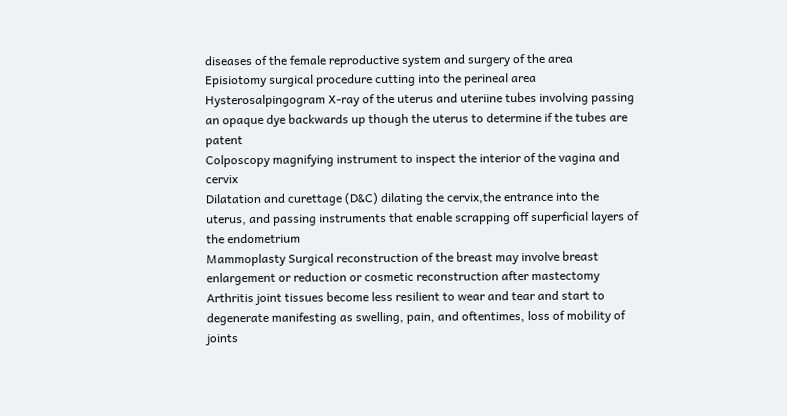diseases of the female reproductive system and surgery of the area
Episiotomy surgical procedure cutting into the perineal area
Hysterosalpingogram X-ray of the uterus and uteriine tubes involving passing an opaque dye backwards up though the uterus to determine if the tubes are patent
Colposcopy magnifying instrument to inspect the interior of the vagina and cervix
Dilatation and curettage (D&C) dilating the cervix,the entrance into the uterus, and passing instruments that enable scrapping off superficial layers of the endometrium
Mammoplasty Surgical reconstruction of the breast may involve breast enlargement or reduction or cosmetic reconstruction after mastectomy
Arthritis joint tissues become less resilient to wear and tear and start to degenerate manifesting as swelling, pain, and oftentimes, loss of mobility of joints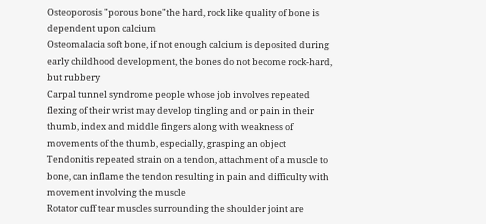Osteoporosis "porous bone"the hard, rock like quality of bone is dependent upon calcium
Osteomalacia soft bone, if not enough calcium is deposited during early childhood development, the bones do not become rock-hard, but rubbery
Carpal tunnel syndrome people whose job involves repeated flexing of their wrist may develop tingling and or pain in their thumb, index and middle fingers along with weakness of movements of the thumb, especially, grasping an object
Tendonitis repeated strain on a tendon, attachment of a muscle to bone, can inflame the tendon resulting in pain and difficulty with movement involving the muscle
Rotator cuff tear muscles surrounding the shoulder joint are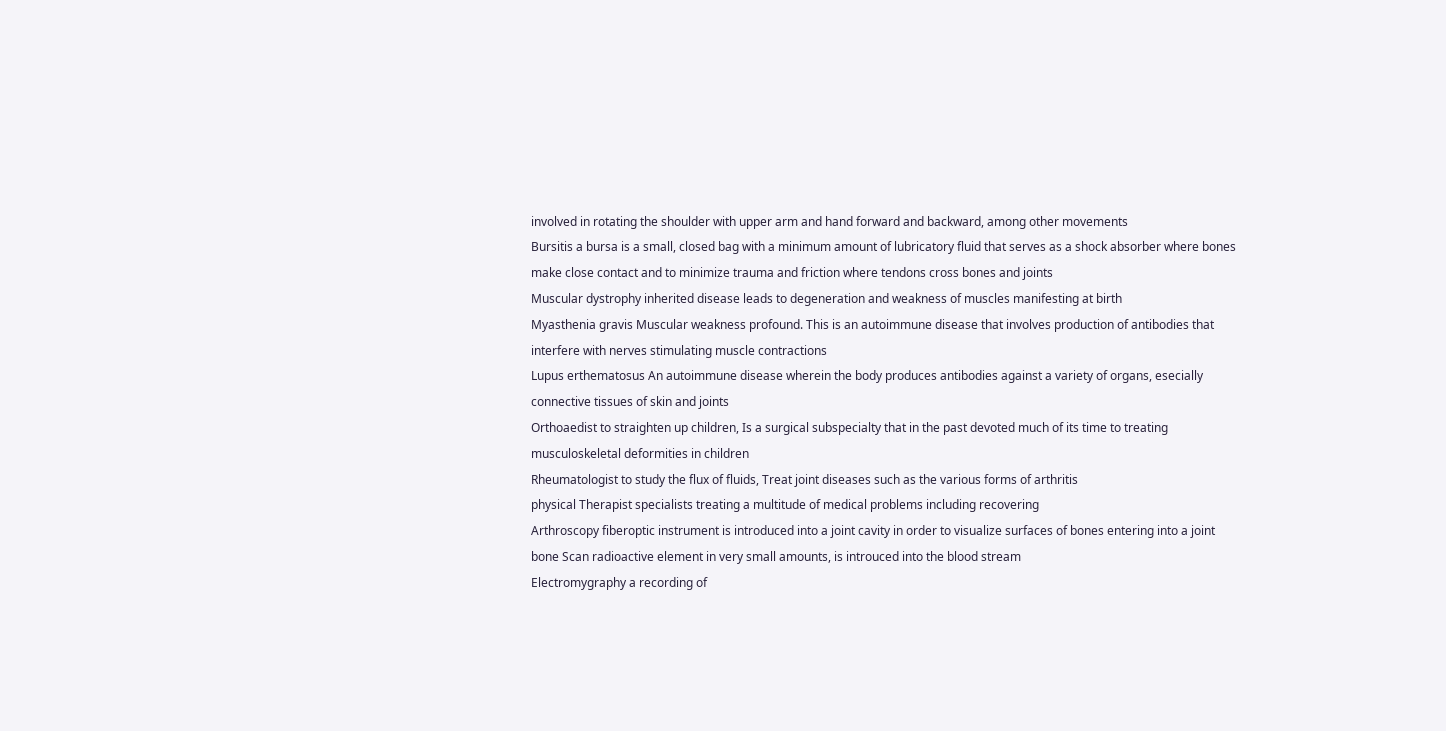involved in rotating the shoulder with upper arm and hand forward and backward, among other movements
Bursitis a bursa is a small, closed bag with a minimum amount of lubricatory fluid that serves as a shock absorber where bones make close contact and to minimize trauma and friction where tendons cross bones and joints
Muscular dystrophy inherited disease leads to degeneration and weakness of muscles manifesting at birth
Myasthenia gravis Muscular weakness profound. This is an autoimmune disease that involves production of antibodies that interfere with nerves stimulating muscle contractions
Lupus erthematosus An autoimmune disease wherein the body produces antibodies against a variety of organs, esecially connective tissues of skin and joints
Orthoaedist to straighten up children, Is a surgical subspecialty that in the past devoted much of its time to treating musculoskeletal deformities in children
Rheumatologist to study the flux of fluids, Treat joint diseases such as the various forms of arthritis
physical Therapist specialists treating a multitude of medical problems including recovering
Arthroscopy fiberoptic instrument is introduced into a joint cavity in order to visualize surfaces of bones entering into a joint
bone Scan radioactive element in very small amounts, is introuced into the blood stream
Electromygraphy a recording of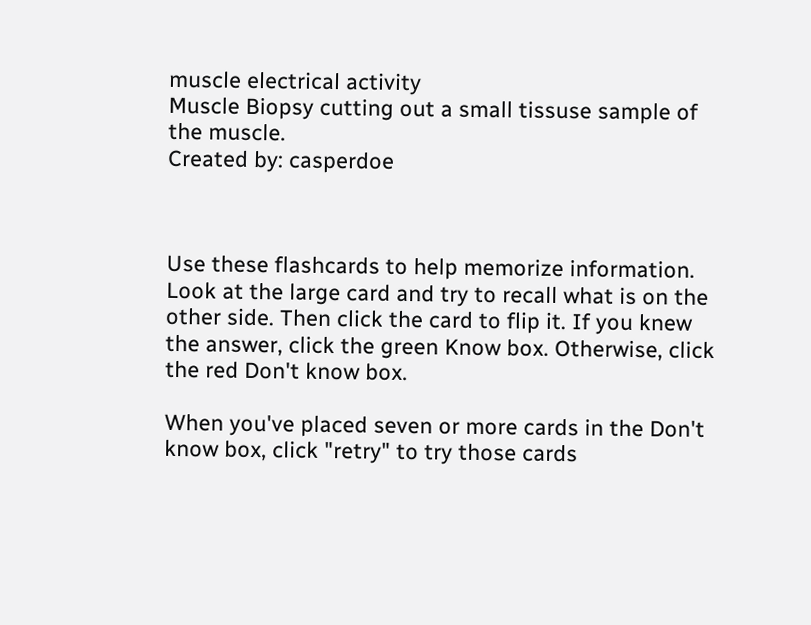muscle electrical activity
Muscle Biopsy cutting out a small tissuse sample of the muscle.
Created by: casperdoe



Use these flashcards to help memorize information. Look at the large card and try to recall what is on the other side. Then click the card to flip it. If you knew the answer, click the green Know box. Otherwise, click the red Don't know box.

When you've placed seven or more cards in the Don't know box, click "retry" to try those cards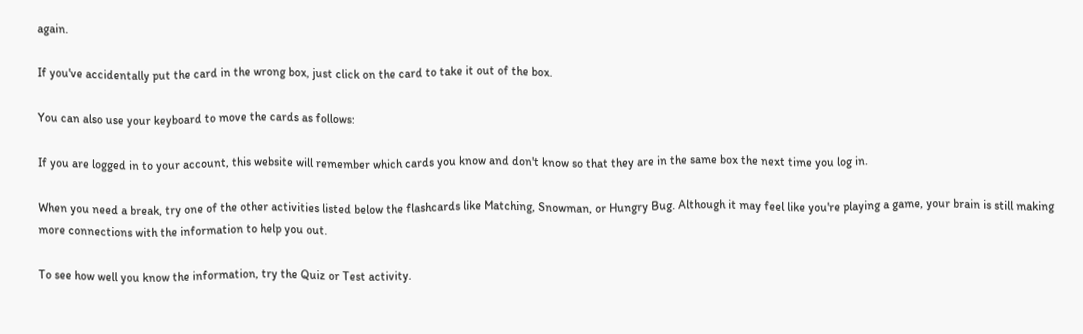again.

If you've accidentally put the card in the wrong box, just click on the card to take it out of the box.

You can also use your keyboard to move the cards as follows:

If you are logged in to your account, this website will remember which cards you know and don't know so that they are in the same box the next time you log in.

When you need a break, try one of the other activities listed below the flashcards like Matching, Snowman, or Hungry Bug. Although it may feel like you're playing a game, your brain is still making more connections with the information to help you out.

To see how well you know the information, try the Quiz or Test activity.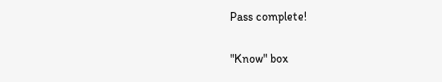Pass complete!

"Know" box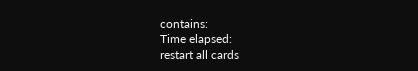contains:
Time elapsed:
restart all cards